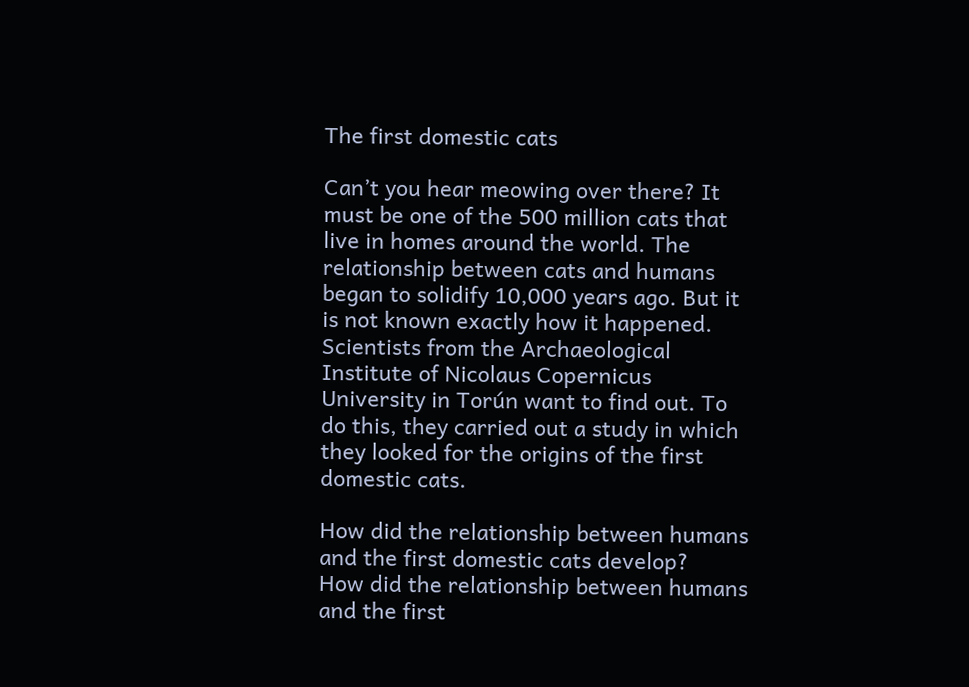The first domestic cats

Can’t you hear meowing over there? It must be one of the 500 million cats that live in homes around the world. The relationship between cats and humans began to solidify 10,000 years ago. But it is not known exactly how it happened. Scientists from the Archaeological Institute of Nicolaus Copernicus University in Torún want to find out. To do this, they carried out a study in which they looked for the origins of the first domestic cats.

How did the relationship between humans and the first domestic cats develop?
How did the relationship between humans and the first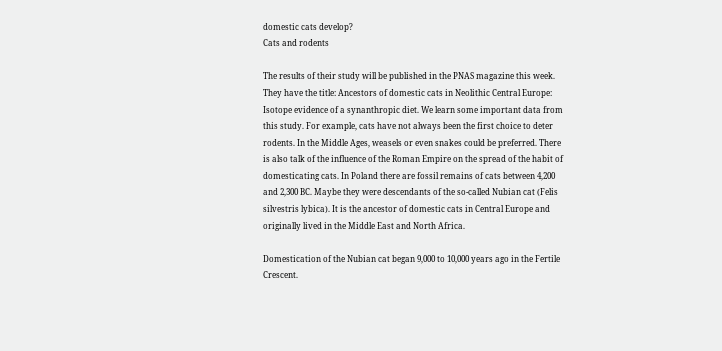domestic cats develop?
Cats and rodents

The results of their study will be published in the PNAS magazine this week. They have the title: Ancestors of domestic cats in Neolithic Central Europe: Isotope evidence of a synanthropic diet. We learn some important data from this study. For example, cats have not always been the first choice to deter rodents. In the Middle Ages, weasels or even snakes could be preferred. There is also talk of the influence of the Roman Empire on the spread of the habit of domesticating cats. In Poland there are fossil remains of cats between 4,200 and 2,300 BC. Maybe they were descendants of the so-called Nubian cat (Felis silvestris lybica). It is the ancestor of domestic cats in Central Europe and originally lived in the Middle East and North Africa.

Domestication of the Nubian cat began 9,000 to 10,000 years ago in the Fertile Crescent.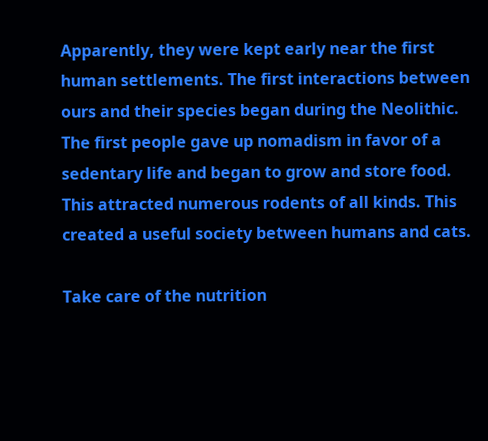Apparently, they were kept early near the first human settlements. The first interactions between ours and their species began during the Neolithic. The first people gave up nomadism in favor of a sedentary life and began to grow and store food. This attracted numerous rodents of all kinds. This created a useful society between humans and cats.

Take care of the nutrition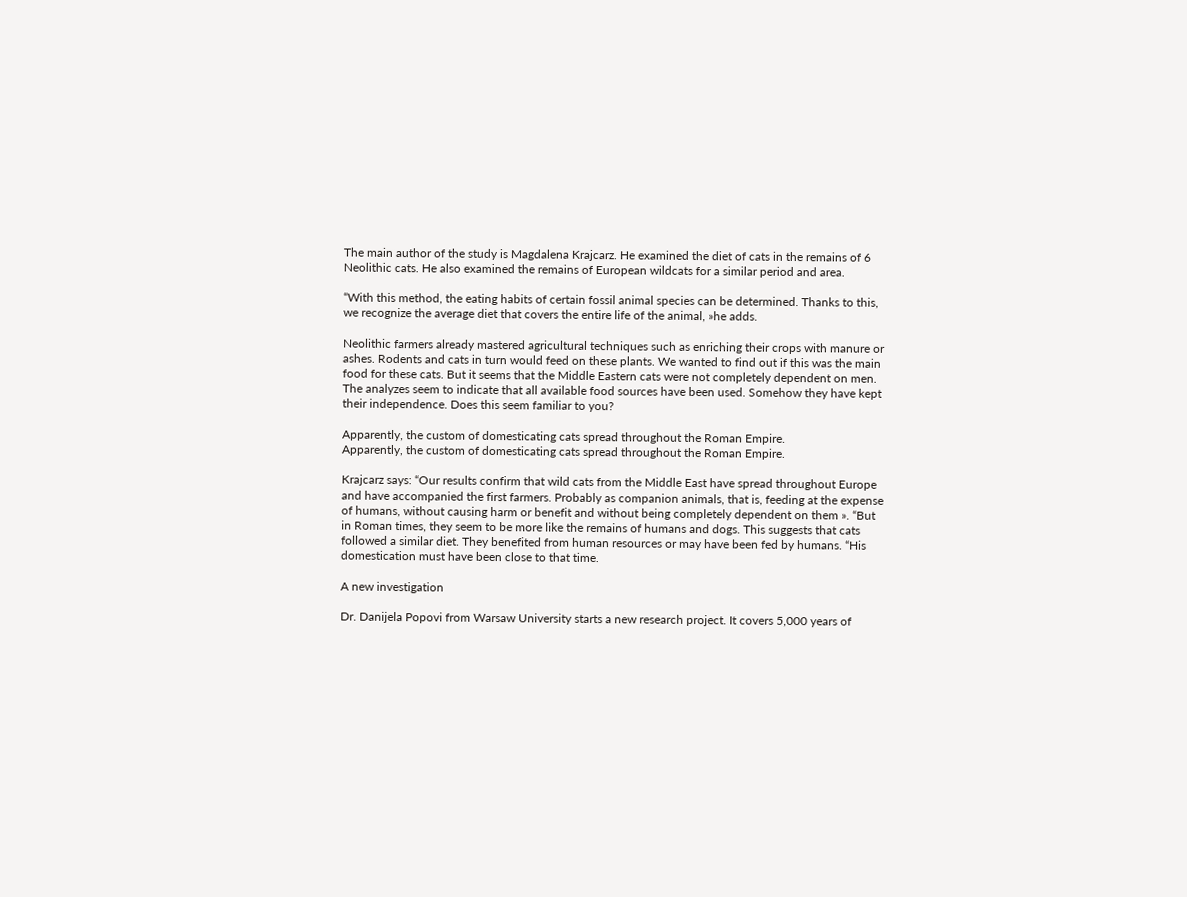The main author of the study is Magdalena Krajcarz. He examined the diet of cats in the remains of 6 Neolithic cats. He also examined the remains of European wildcats for a similar period and area.

“With this method, the eating habits of certain fossil animal species can be determined. Thanks to this, we recognize the average diet that covers the entire life of the animal, »he adds.

Neolithic farmers already mastered agricultural techniques such as enriching their crops with manure or ashes. Rodents and cats in turn would feed on these plants. We wanted to find out if this was the main food for these cats. But it seems that the Middle Eastern cats were not completely dependent on men. The analyzes seem to indicate that all available food sources have been used. Somehow they have kept their independence. Does this seem familiar to you?

Apparently, the custom of domesticating cats spread throughout the Roman Empire.
Apparently, the custom of domesticating cats spread throughout the Roman Empire.

Krajcarz says: “Our results confirm that wild cats from the Middle East have spread throughout Europe and have accompanied the first farmers. Probably as companion animals, that is, feeding at the expense of humans, without causing harm or benefit and without being completely dependent on them ». “But in Roman times, they seem to be more like the remains of humans and dogs. This suggests that cats followed a similar diet. They benefited from human resources or may have been fed by humans. “His domestication must have been close to that time.

A new investigation

Dr. Danijela Popovi from Warsaw University starts a new research project. It covers 5,000 years of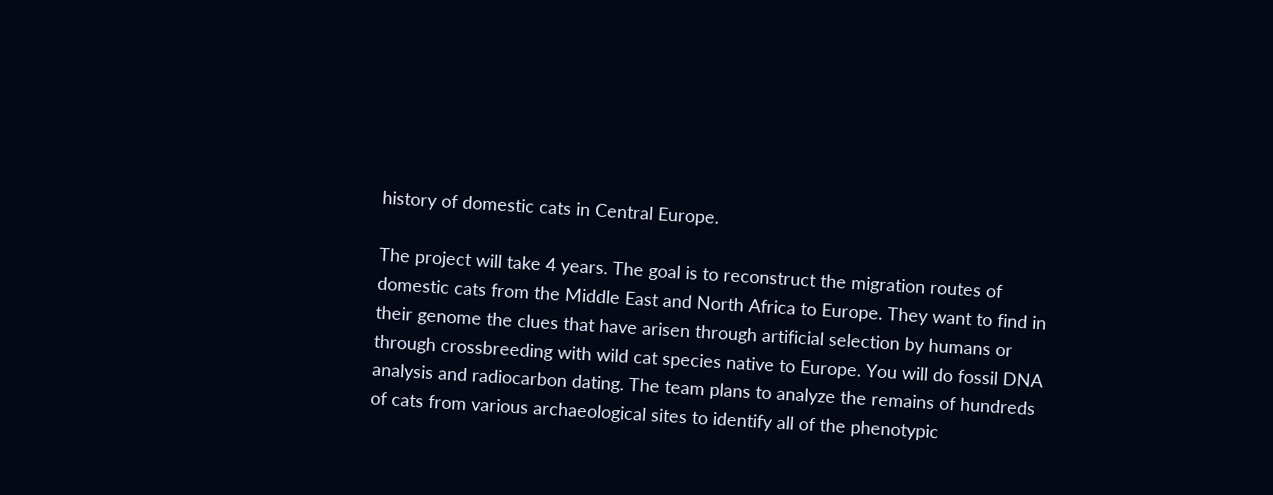history of domestic cats in Central Europe.

The project will take 4 years. The goal is to reconstruct the migration routes of domestic cats from the Middle East and North Africa to Europe. They want to find in their genome the clues that have arisen through artificial selection by humans or through crossbreeding with wild cat species native to Europe. You will do fossil DNA analysis and radiocarbon dating. The team plans to analyze the remains of hundreds of cats from various archaeological sites to identify all of the phenotypic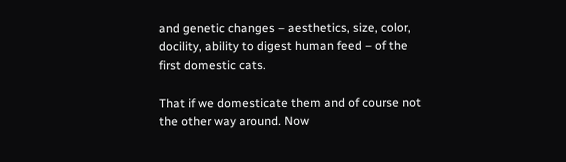and genetic changes – aesthetics, size, color, docility, ability to digest human feed – of the first domestic cats.

That if we domesticate them and of course not the other way around. Now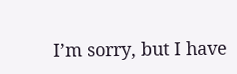I’m sorry, but I have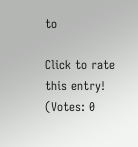to

Click to rate this entry!
(Votes: 0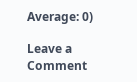Average: 0)

Leave a Comment